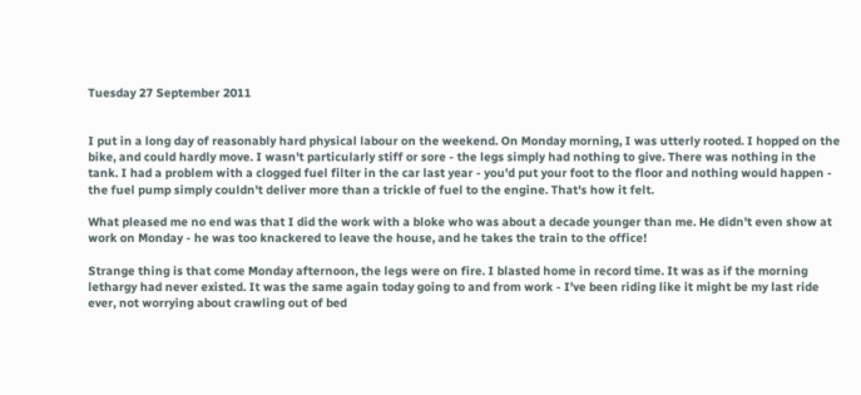Tuesday 27 September 2011


I put in a long day of reasonably hard physical labour on the weekend. On Monday morning, I was utterly rooted. I hopped on the bike, and could hardly move. I wasn't particularly stiff or sore - the legs simply had nothing to give. There was nothing in the tank. I had a problem with a clogged fuel filter in the car last year - you'd put your foot to the floor and nothing would happen - the fuel pump simply couldn't deliver more than a trickle of fuel to the engine. That's how it felt.

What pleased me no end was that I did the work with a bloke who was about a decade younger than me. He didn't even show at work on Monday - he was too knackered to leave the house, and he takes the train to the office!

Strange thing is that come Monday afternoon, the legs were on fire. I blasted home in record time. It was as if the morning lethargy had never existed. It was the same again today going to and from work - I've been riding like it might be my last ride ever, not worrying about crawling out of bed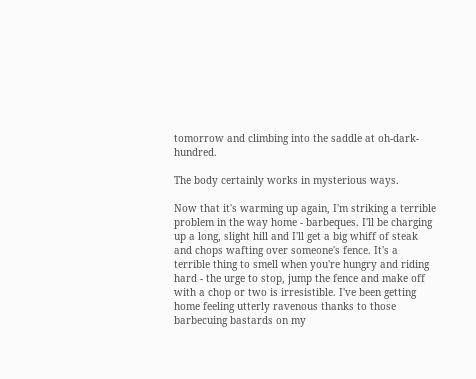tomorrow and climbing into the saddle at oh-dark-hundred.

The body certainly works in mysterious ways.

Now that it's warming up again, I'm striking a terrible problem in the way home - barbeques. I'll be charging up a long, slight hill and I'll get a big whiff of steak and chops wafting over someone's fence. It's a terrible thing to smell when you're hungry and riding hard - the urge to stop, jump the fence and make off with a chop or two is irresistible. I've been getting home feeling utterly ravenous thanks to those barbecuing bastards on my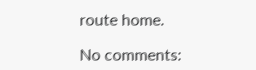route home.

No comments: